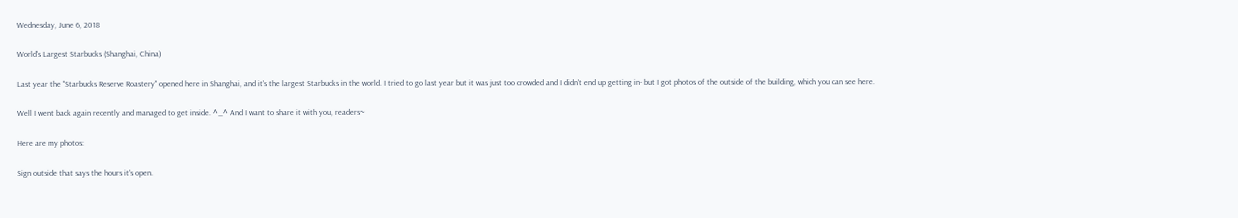Wednesday, June 6, 2018

World's Largest Starbucks (Shanghai, China)

Last year the "Starbucks Reserve Roastery" opened here in Shanghai, and it's the largest Starbucks in the world. I tried to go last year but it was just too crowded and I didn't end up getting in- but I got photos of the outside of the building, which you can see here.

Well I went back again recently and managed to get inside. ^_^ And I want to share it with you, readers~

Here are my photos:

Sign outside that says the hours it's open.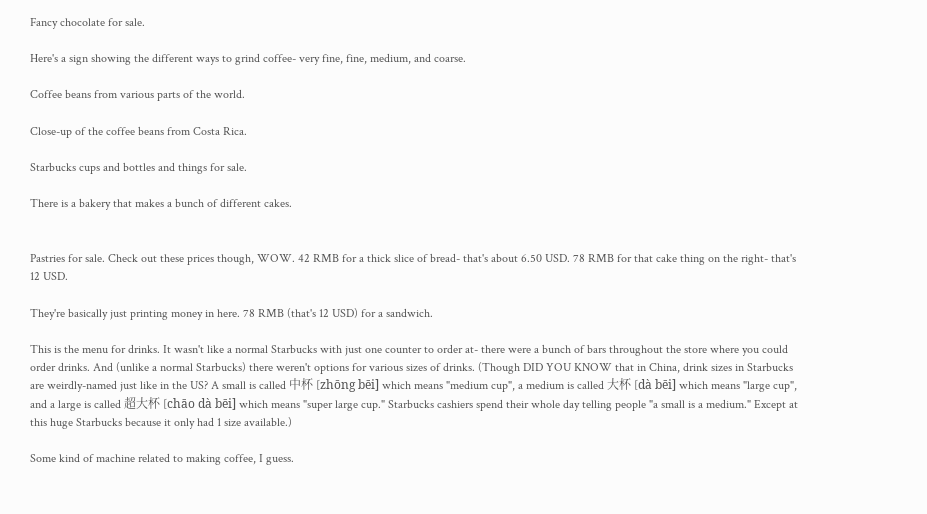Fancy chocolate for sale.

Here's a sign showing the different ways to grind coffee- very fine, fine, medium, and coarse.

Coffee beans from various parts of the world.

Close-up of the coffee beans from Costa Rica.

Starbucks cups and bottles and things for sale.

There is a bakery that makes a bunch of different cakes.


Pastries for sale. Check out these prices though, WOW. 42 RMB for a thick slice of bread- that's about 6.50 USD. 78 RMB for that cake thing on the right- that's 12 USD.

They're basically just printing money in here. 78 RMB (that's 12 USD) for a sandwich.

This is the menu for drinks. It wasn't like a normal Starbucks with just one counter to order at- there were a bunch of bars throughout the store where you could order drinks. And (unlike a normal Starbucks) there weren't options for various sizes of drinks. (Though DID YOU KNOW that in China, drink sizes in Starbucks are weirdly-named just like in the US? A small is called 中杯 [zhōng bēi] which means "medium cup", a medium is called 大杯 [dà bēi] which means "large cup", and a large is called 超大杯 [chāo dà bēi] which means "super large cup." Starbucks cashiers spend their whole day telling people "a small is a medium." Except at this huge Starbucks because it only had 1 size available.)

Some kind of machine related to making coffee, I guess.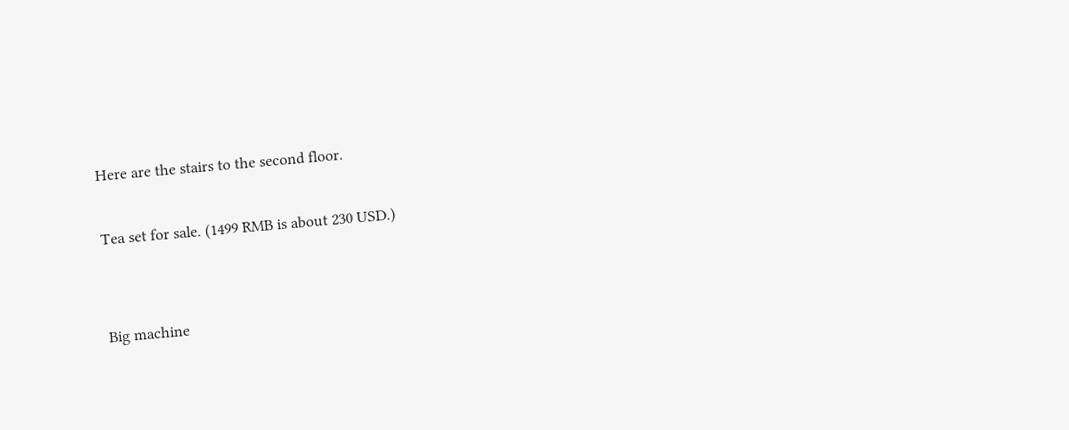Here are the stairs to the second floor.

Tea set for sale. (1499 RMB is about 230 USD.)


Big machine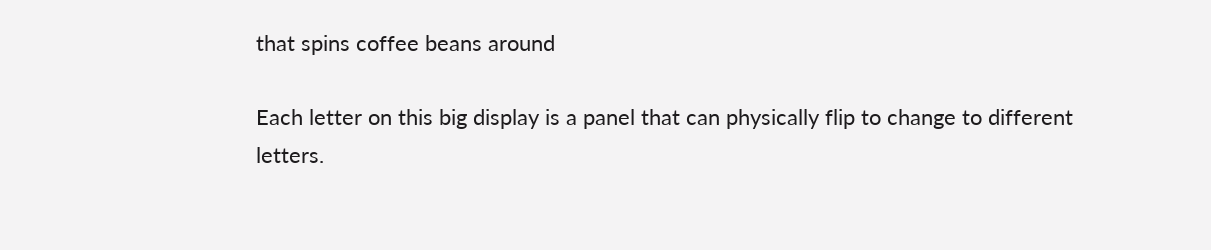that spins coffee beans around

Each letter on this big display is a panel that can physically flip to change to different letters.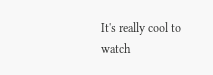It's really cool to watch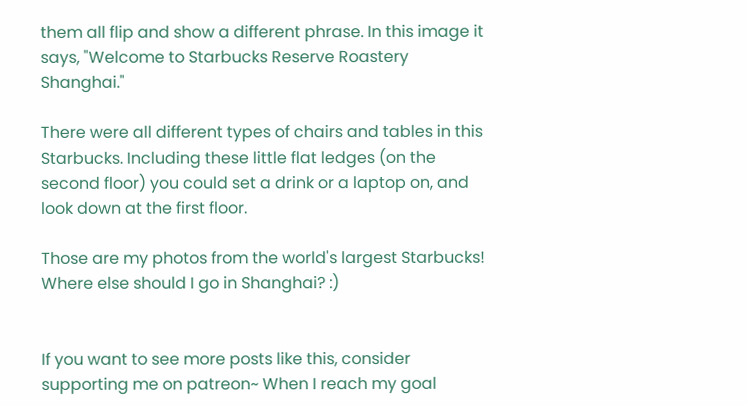them all flip and show a different phrase. In this image it says, "Welcome to Starbucks Reserve Roastery Shanghai."

There were all different types of chairs and tables in this Starbucks. Including these little flat ledges (on the second floor) you could set a drink or a laptop on, and look down at the first floor.

Those are my photos from the world's largest Starbucks! Where else should I go in Shanghai? :)


If you want to see more posts like this, consider supporting me on patreon~ When I reach my goal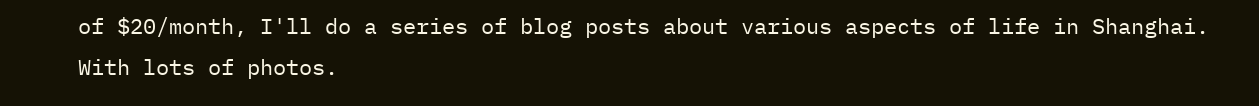of $20/month, I'll do a series of blog posts about various aspects of life in Shanghai. With lots of photos.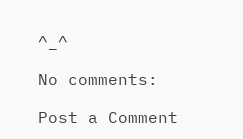^_^

No comments:

Post a Comment